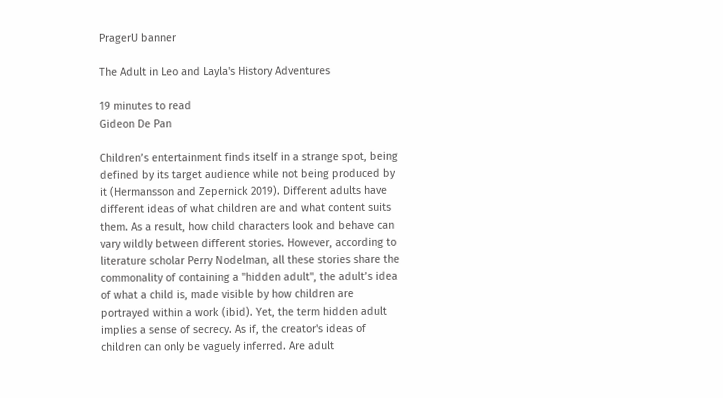PragerU banner

The Adult in Leo and Layla's History Adventures

19 minutes to read
Gideon De Pan

Children’s entertainment finds itself in a strange spot, being defined by its target audience while not being produced by it (Hermansson and Zepernick 2019). Different adults have different ideas of what children are and what content suits them. As a result, how child characters look and behave can vary wildly between different stories. However, according to literature scholar Perry Nodelman, all these stories share the commonality of containing a ''hidden adult'', the adult’s idea of what a child is, made visible by how children are portrayed within a work (ibid). Yet, the term hidden adult implies a sense of secrecy. As if, the creator's ideas of children can only be vaguely inferred. Are adult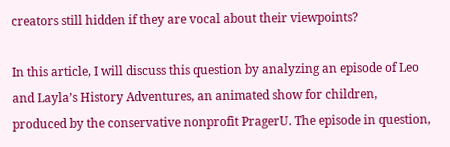creators still hidden if they are vocal about their viewpoints?

In this article, I will discuss this question by analyzing an episode of Leo and Layla’s History Adventures, an animated show for children, produced by the conservative nonprofit PragerU. The episode in question,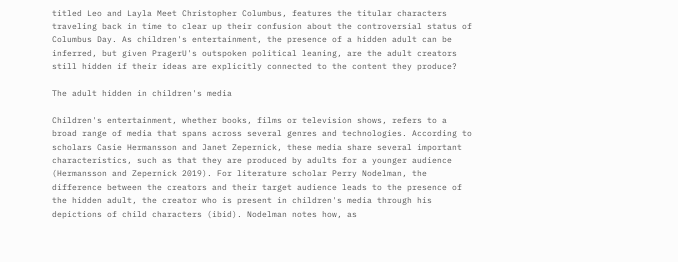titled Leo and Layla Meet Christopher Columbus, features the titular characters traveling back in time to clear up their confusion about the controversial status of Columbus Day. As children's entertainment, the presence of a hidden adult can be inferred, but given PragerU's outspoken political leaning, are the adult creators still hidden if their ideas are explicitly connected to the content they produce?

The adult hidden in children's media

Children's entertainment, whether books, films or television shows, refers to a broad range of media that spans across several genres and technologies. According to scholars Casie Hermansson and Janet Zepernick, these media share several important characteristics, such as that they are produced by adults for a younger audience (Hermansson and Zepernick 2019). For literature scholar Perry Nodelman, the difference between the creators and their target audience leads to the presence of the hidden adult, the creator who is present in children's media through his depictions of child characters (ibid). Nodelman notes how, as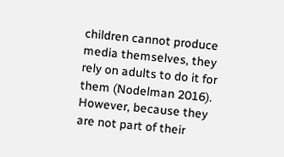children cannot produce media themselves, they rely on adults to do it for them (Nodelman 2016). However, because they are not part of their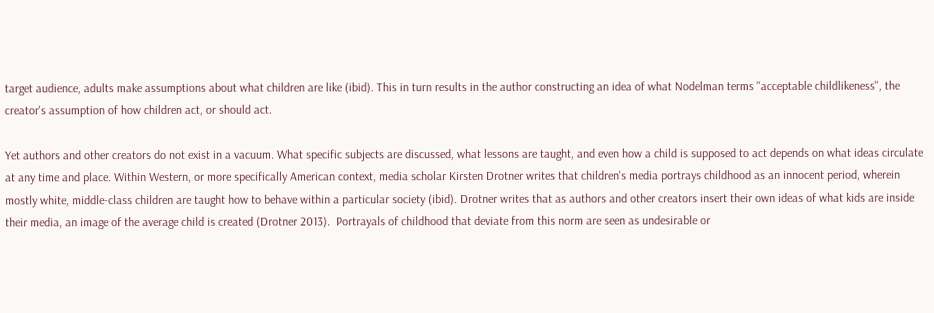target audience, adults make assumptions about what children are like (ibid). This in turn results in the author constructing an idea of what Nodelman terms ''acceptable childlikeness'', the creator's assumption of how children act, or should act.

Yet authors and other creators do not exist in a vacuum. What specific subjects are discussed, what lessons are taught, and even how a child is supposed to act depends on what ideas circulate at any time and place. Within Western, or more specifically American context, media scholar Kirsten Drotner writes that children's media portrays childhood as an innocent period, wherein mostly white, middle-class children are taught how to behave within a particular society (ibid). Drotner writes that as authors and other creators insert their own ideas of what kids are inside their media, an image of the average child is created (Drotner 2013).  Portrayals of childhood that deviate from this norm are seen as undesirable or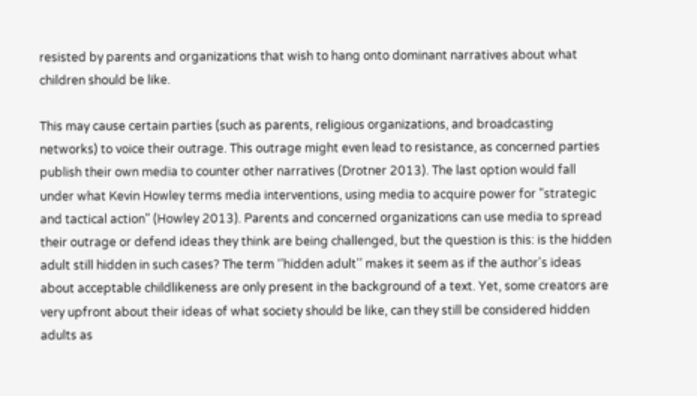resisted by parents and organizations that wish to hang onto dominant narratives about what children should be like.

This may cause certain parties (such as parents, religious organizations, and broadcasting networks) to voice their outrage. This outrage might even lead to resistance, as concerned parties publish their own media to counter other narratives (Drotner 2013). The last option would fall under what Kevin Howley terms media interventions, using media to acquire power for "strategic and tactical action" (Howley 2013). Parents and concerned organizations can use media to spread their outrage or defend ideas they think are being challenged, but the question is this: is the hidden adult still hidden in such cases? The term ‘’hidden adult’’ makes it seem as if the author's ideas about acceptable childlikeness are only present in the background of a text. Yet, some creators are very upfront about their ideas of what society should be like, can they still be considered hidden adults as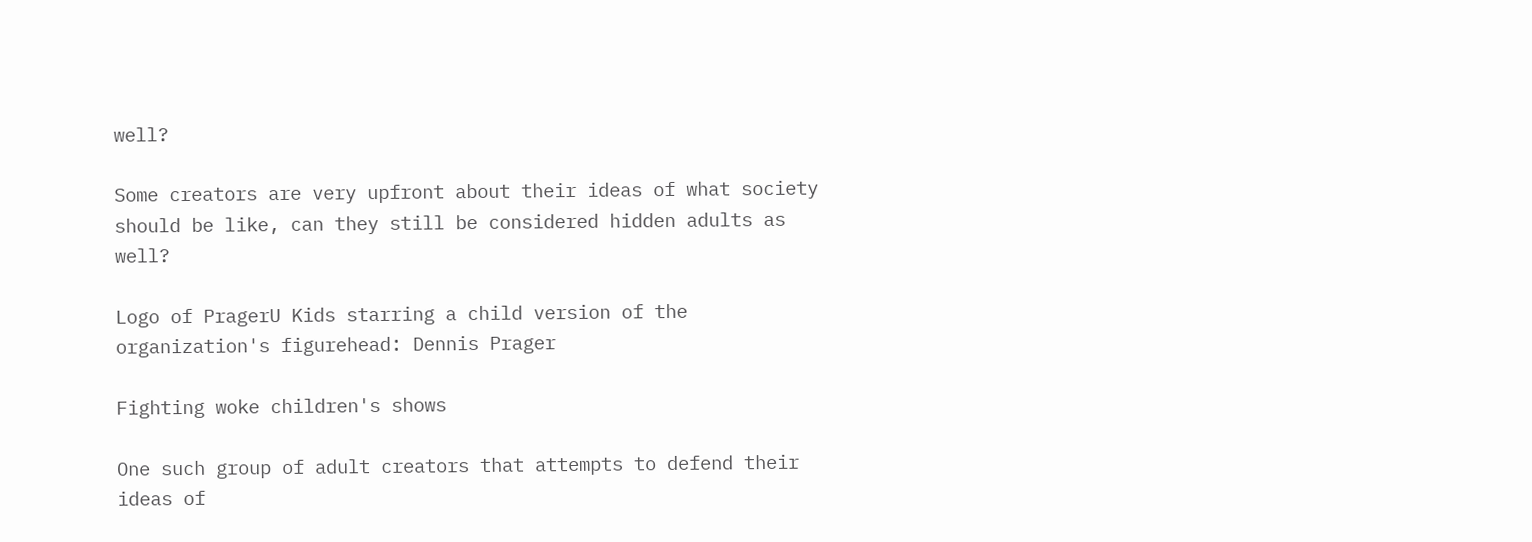well?

Some creators are very upfront about their ideas of what society should be like, can they still be considered hidden adults as well?

Logo of PragerU Kids starring a child version of the organization's figurehead: Dennis Prager

Fighting woke children's shows

One such group of adult creators that attempts to defend their ideas of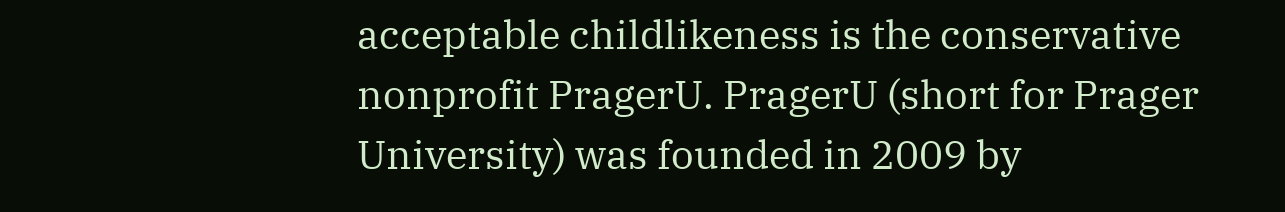acceptable childlikeness is the conservative nonprofit PragerU. PragerU (short for Prager University) was founded in 2009 by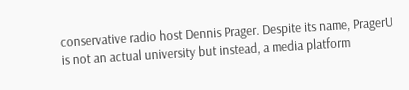conservative radio host Dennis Prager. Despite its name, PragerU is not an actual university but instead, a media platform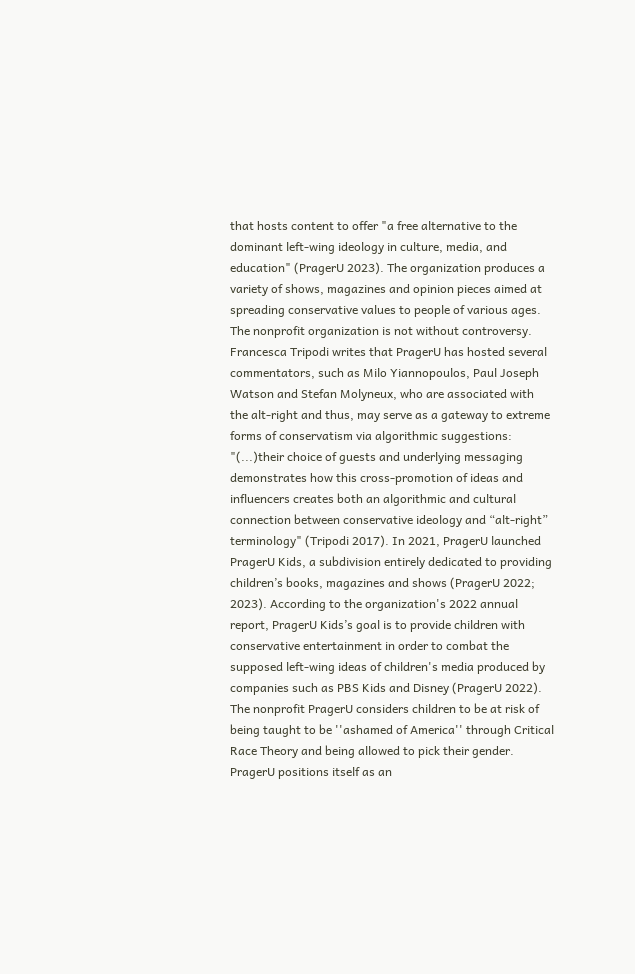that hosts content to offer "a free alternative to the dominant left-wing ideology in culture, media, and education" (PragerU 2023). The organization produces a variety of shows, magazines and opinion pieces aimed at spreading conservative values to people of various ages. The nonprofit organization is not without controversy. Francesca Tripodi writes that PragerU has hosted several commentators, such as Milo Yiannopoulos, Paul Joseph Watson and Stefan Molyneux, who are associated with the alt-right and thus, may serve as a gateway to extreme forms of conservatism via algorithmic suggestions: "(...)their choice of guests and underlying messaging demonstrates how this cross-promotion of ideas and influencers creates both an algorithmic and cultural connection between conservative ideology and “alt-right” terminology" (Tripodi 2017). In 2021, PragerU launched PragerU Kids, a subdivision entirely dedicated to providing children’s books, magazines and shows (PragerU 2022; 2023). According to the organization's 2022 annual report, PragerU Kids’s goal is to provide children with conservative entertainment in order to combat the supposed left-wing ideas of children's media produced by companies such as PBS Kids and Disney (PragerU 2022). The nonprofit PragerU considers children to be at risk of being taught to be ''ashamed of America'' through Critical Race Theory and being allowed to pick their gender. PragerU positions itself as an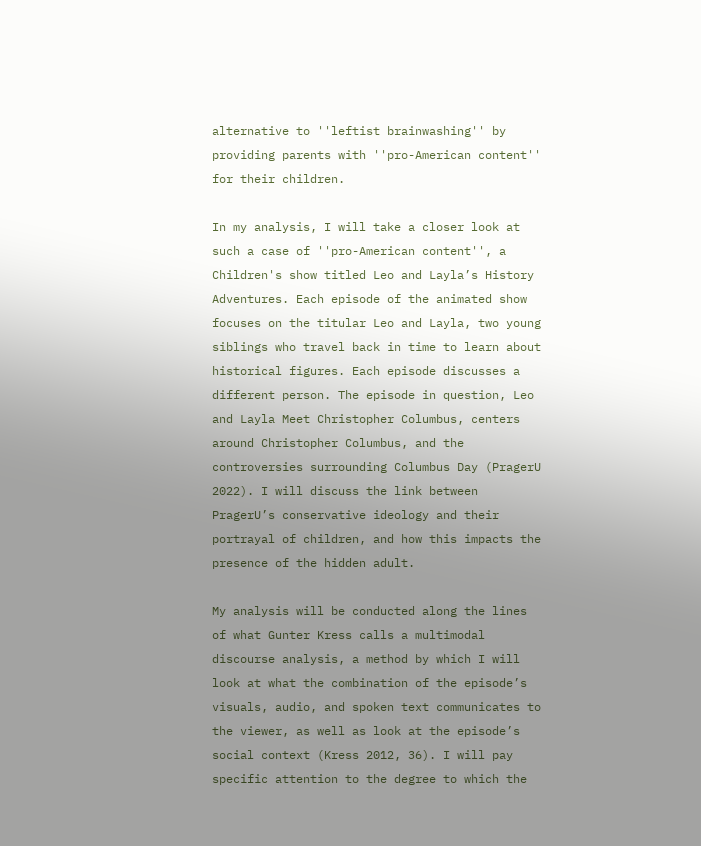alternative to ''leftist brainwashing'' by providing parents with ''pro-American content'' for their children.

In my analysis, I will take a closer look at such a case of ''pro-American content'', a Children's show titled Leo and Layla’s History Adventures. Each episode of the animated show focuses on the titular Leo and Layla, two young siblings who travel back in time to learn about historical figures. Each episode discusses a different person. The episode in question, Leo and Layla Meet Christopher Columbus, centers around Christopher Columbus, and the controversies surrounding Columbus Day (PragerU 2022). I will discuss the link between PragerU’s conservative ideology and their portrayal of children, and how this impacts the presence of the hidden adult.

My analysis will be conducted along the lines of what Gunter Kress calls a multimodal discourse analysis, a method by which I will look at what the combination of the episode’s visuals, audio, and spoken text communicates to the viewer, as well as look at the episode’s social context (Kress 2012, 36). I will pay specific attention to the degree to which the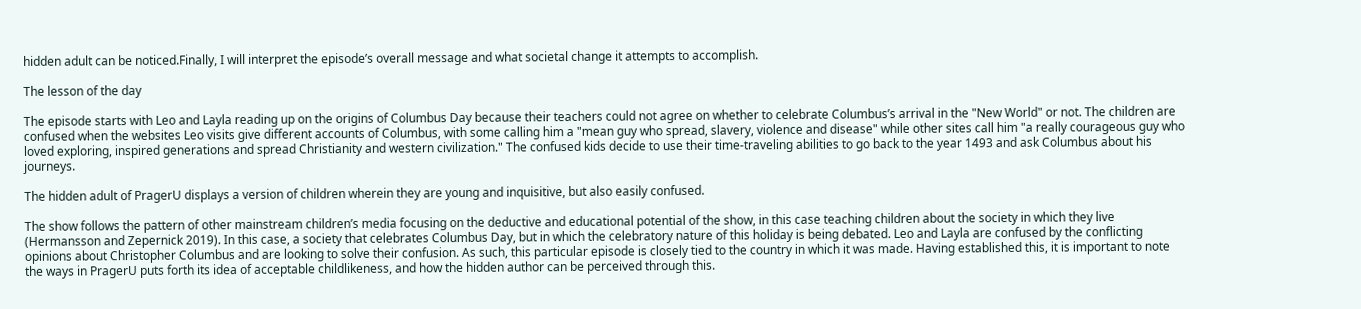hidden adult can be noticed.Finally, I will interpret the episode’s overall message and what societal change it attempts to accomplish.

The lesson of the day

The episode starts with Leo and Layla reading up on the origins of Columbus Day because their teachers could not agree on whether to celebrate Columbus’s arrival in the "New World" or not. The children are confused when the websites Leo visits give different accounts of Columbus, with some calling him a "mean guy who spread, slavery, violence and disease" while other sites call him "a really courageous guy who loved exploring, inspired generations and spread Christianity and western civilization." The confused kids decide to use their time-traveling abilities to go back to the year 1493 and ask Columbus about his journeys.

The hidden adult of PragerU displays a version of children wherein they are young and inquisitive, but also easily confused.

The show follows the pattern of other mainstream children’s media focusing on the deductive and educational potential of the show, in this case teaching children about the society in which they live (Hermansson and Zepernick 2019). In this case, a society that celebrates Columbus Day, but in which the celebratory nature of this holiday is being debated. Leo and Layla are confused by the conflicting opinions about Christopher Columbus and are looking to solve their confusion. As such, this particular episode is closely tied to the country in which it was made. Having established this, it is important to note the ways in PragerU puts forth its idea of acceptable childlikeness, and how the hidden author can be perceived through this.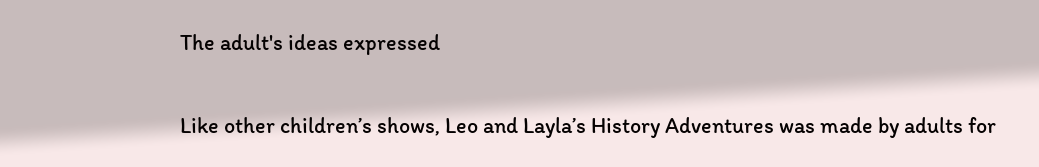The adult's ideas expressed

Like other children’s shows, Leo and Layla’s History Adventures was made by adults for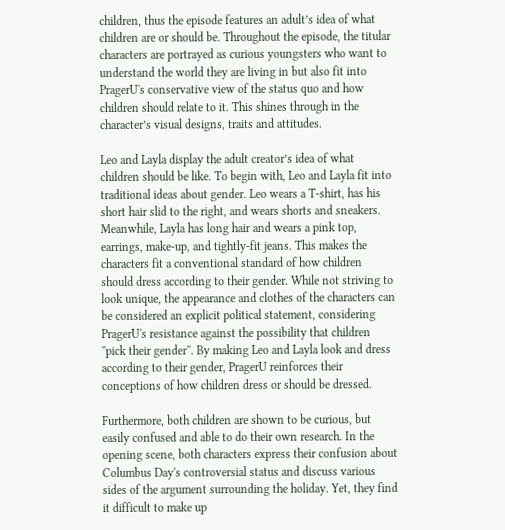children, thus the episode features an adult’s idea of what children are or should be. Throughout the episode, the titular characters are portrayed as curious youngsters who want to understand the world they are living in but also fit into PragerU's conservative view of the status quo and how children should relate to it. This shines through in the character’s visual designs, traits and attitudes.

Leo and Layla display the adult creator’s idea of what children should be like. To begin with, Leo and Layla fit into traditional ideas about gender. Leo wears a T-shirt, has his short hair slid to the right, and wears shorts and sneakers. Meanwhile, Layla has long hair and wears a pink top, earrings, make-up, and tightly-fit jeans. This makes the characters fit a conventional standard of how children should dress according to their gender. While not striving to look unique, the appearance and clothes of the characters can be considered an explicit political statement, considering PragerU's resistance against the possibility that children ''pick their gender''. By making Leo and Layla look and dress according to their gender, PragerU reinforces their conceptions of how children dress or should be dressed.

Furthermore, both children are shown to be curious, but easily confused and able to do their own research. In the opening scene, both characters express their confusion about Columbus Day's controversial status and discuss various sides of the argument surrounding the holiday. Yet, they find it difficult to make up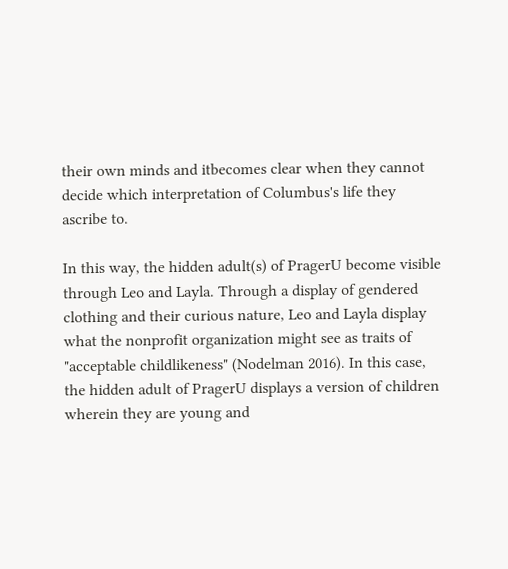their own minds and itbecomes clear when they cannot decide which interpretation of Columbus's life they ascribe to.

In this way, the hidden adult(s) of PragerU become visible through Leo and Layla. Through a display of gendered clothing and their curious nature, Leo and Layla display what the nonprofit organization might see as traits of "acceptable childlikeness" (Nodelman 2016). In this case, the hidden adult of PragerU displays a version of children wherein they are young and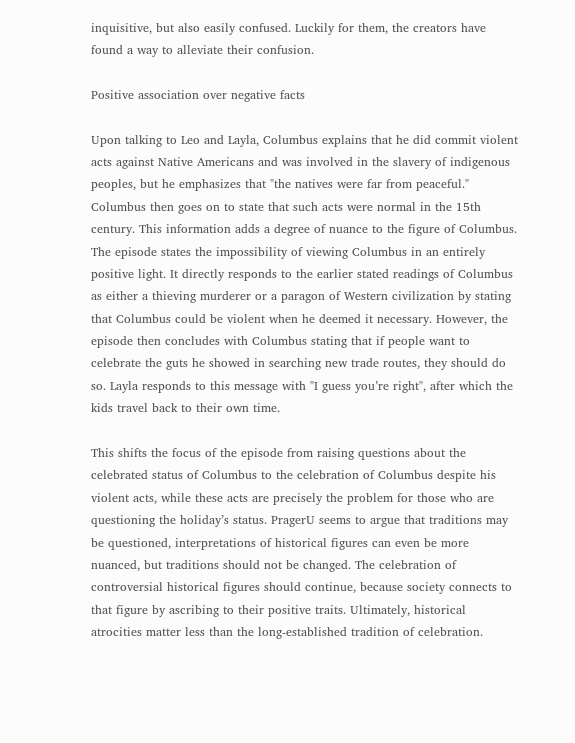inquisitive, but also easily confused. Luckily for them, the creators have found a way to alleviate their confusion.

Positive association over negative facts

Upon talking to Leo and Layla, Columbus explains that he did commit violent acts against Native Americans and was involved in the slavery of indigenous peoples, but he emphasizes that "the natives were far from peaceful." Columbus then goes on to state that such acts were normal in the 15th century. This information adds a degree of nuance to the figure of Columbus. The episode states the impossibility of viewing Columbus in an entirely positive light. It directly responds to the earlier stated readings of Columbus as either a thieving murderer or a paragon of Western civilization by stating that Columbus could be violent when he deemed it necessary. However, the episode then concludes with Columbus stating that if people want to celebrate the guts he showed in searching new trade routes, they should do so. Layla responds to this message with "I guess you’re right", after which the kids travel back to their own time.

This shifts the focus of the episode from raising questions about the celebrated status of Columbus to the celebration of Columbus despite his violent acts, while these acts are precisely the problem for those who are questioning the holiday’s status. PragerU seems to argue that traditions may be questioned, interpretations of historical figures can even be more nuanced, but traditions should not be changed. The celebration of controversial historical figures should continue, because society connects to that figure by ascribing to their positive traits. Ultimately, historical atrocities matter less than the long-established tradition of celebration.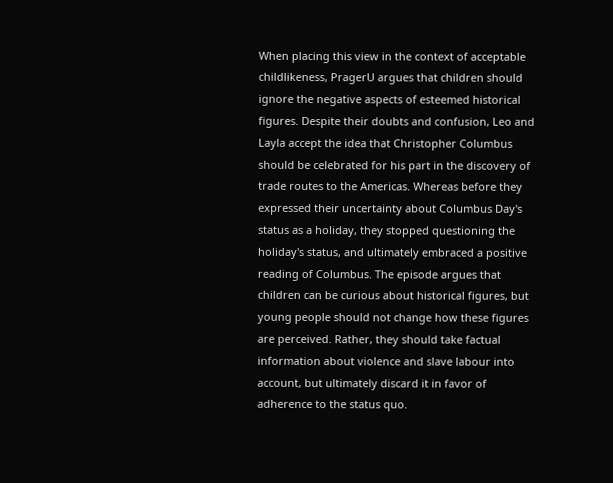When placing this view in the context of acceptable childlikeness, PragerU argues that children should ignore the negative aspects of esteemed historical figures. Despite their doubts and confusion, Leo and Layla accept the idea that Christopher Columbus should be celebrated for his part in the discovery of trade routes to the Americas. Whereas before they expressed their uncertainty about Columbus Day's status as a holiday, they stopped questioning the holiday's status, and ultimately embraced a positive reading of Columbus. The episode argues that children can be curious about historical figures, but young people should not change how these figures are perceived. Rather, they should take factual information about violence and slave labour into account, but ultimately discard it in favor of adherence to the status quo.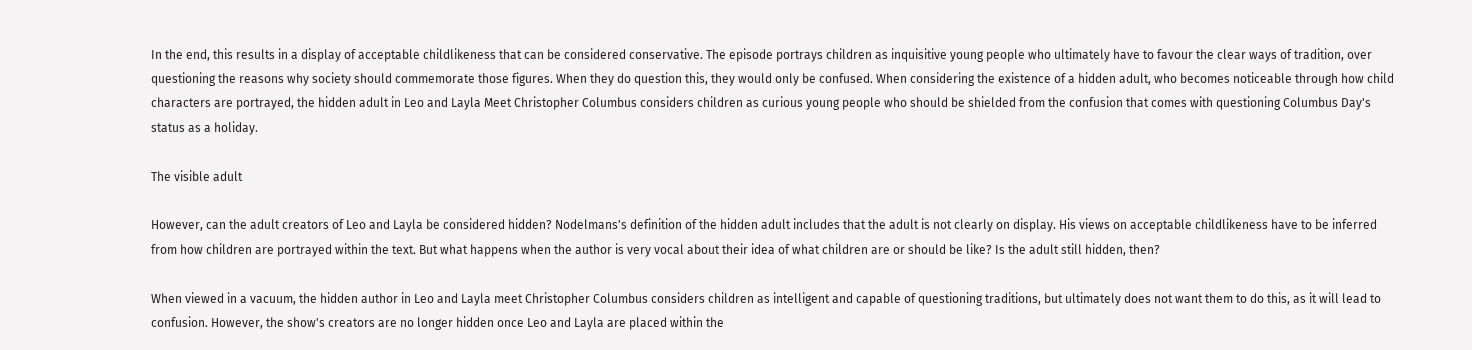In the end, this results in a display of acceptable childlikeness that can be considered conservative. The episode portrays children as inquisitive young people who ultimately have to favour the clear ways of tradition, over questioning the reasons why society should commemorate those figures. When they do question this, they would only be confused. When considering the existence of a hidden adult, who becomes noticeable through how child characters are portrayed, the hidden adult in Leo and Layla Meet Christopher Columbus considers children as curious young people who should be shielded from the confusion that comes with questioning Columbus Day's status as a holiday.

The visible adult

However, can the adult creators of Leo and Layla be considered hidden? Nodelmans's definition of the hidden adult includes that the adult is not clearly on display. His views on acceptable childlikeness have to be inferred from how children are portrayed within the text. But what happens when the author is very vocal about their idea of what children are or should be like? Is the adult still hidden, then?

When viewed in a vacuum, the hidden author in Leo and Layla meet Christopher Columbus considers children as intelligent and capable of questioning traditions, but ultimately does not want them to do this, as it will lead to confusion. However, the show's creators are no longer hidden once Leo and Layla are placed within the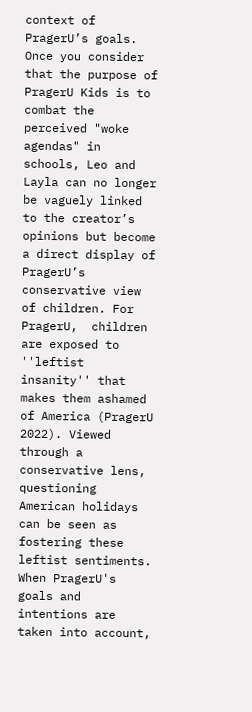context of PragerU’s goals. Once you consider that the purpose of PragerU Kids is to combat the perceived "woke agendas" in schools, Leo and Layla can no longer be vaguely linked to the creator’s opinions but become a direct display of PragerU’s conservative view of children. For PragerU,  children are exposed to ''leftist insanity'' that makes them ashamed of America (PragerU 2022). Viewed through a conservative lens, questioning American holidays can be seen as fostering these leftist sentiments. When PragerU's goals and intentions are taken into account,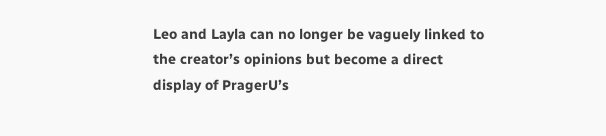Leo and Layla can no longer be vaguely linked to the creator’s opinions but become a direct display of PragerU’s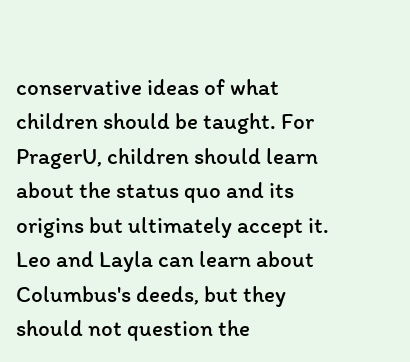conservative ideas of what children should be taught. For PragerU, children should learn about the status quo and its origins but ultimately accept it. Leo and Layla can learn about Columbus's deeds, but they should not question the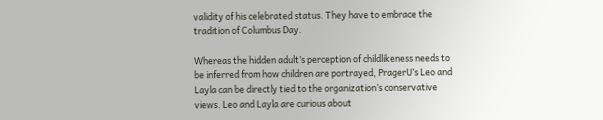validity of his celebrated status. They have to embrace the tradition of Columbus Day.

Whereas the hidden adult’s perception of childlikeness needs to be inferred from how children are portrayed, PragerU’s Leo and Layla can be directly tied to the organization’s conservative views. Leo and Layla are curious about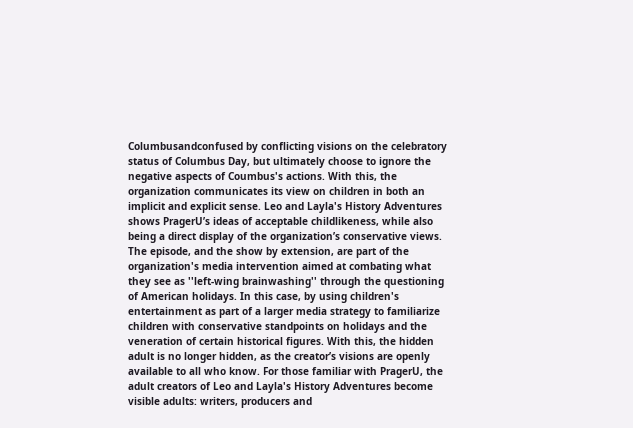Columbusandconfused by conflicting visions on the celebratory status of Columbus Day, but ultimately choose to ignore the negative aspects of Coumbus's actions. With this, the organization communicates its view on children in both an implicit and explicit sense. Leo and Layla's History Adventures shows PragerU’s ideas of acceptable childlikeness, while also being a direct display of the organization’s conservative views. The episode, and the show by extension, are part of the organization's media intervention aimed at combating what they see as ''left-wing brainwashing'' through the questioning of American holidays. In this case, by using children's entertainment as part of a larger media strategy to familiarize children with conservative standpoints on holidays and the veneration of certain historical figures. With this, the hidden adult is no longer hidden, as the creator’s visions are openly available to all who know. For those familiar with PragerU, the adult creators of Leo and Layla's History Adventures become visible adults: writers, producers and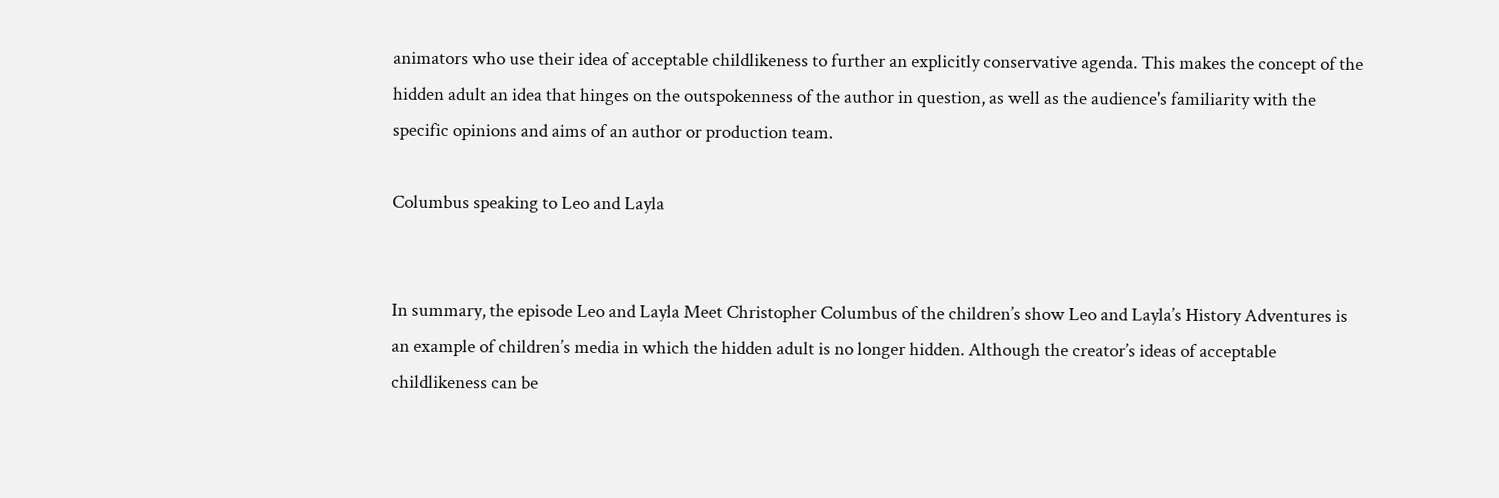animators who use their idea of acceptable childlikeness to further an explicitly conservative agenda. This makes the concept of the hidden adult an idea that hinges on the outspokenness of the author in question, as well as the audience's familiarity with the specific opinions and aims of an author or production team.

Columbus speaking to Leo and Layla


In summary, the episode Leo and Layla Meet Christopher Columbus of the children’s show Leo and Layla’s History Adventures is an example of children’s media in which the hidden adult is no longer hidden. Although the creator’s ideas of acceptable childlikeness can be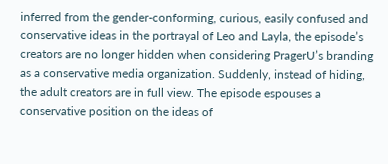inferred from the gender-conforming, curious, easily confused and conservative ideas in the portrayal of Leo and Layla, the episode’s creators are no longer hidden when considering PragerU’s branding as a conservative media organization. Suddenly, instead of hiding, the adult creators are in full view. The episode espouses a conservative position on the ideas of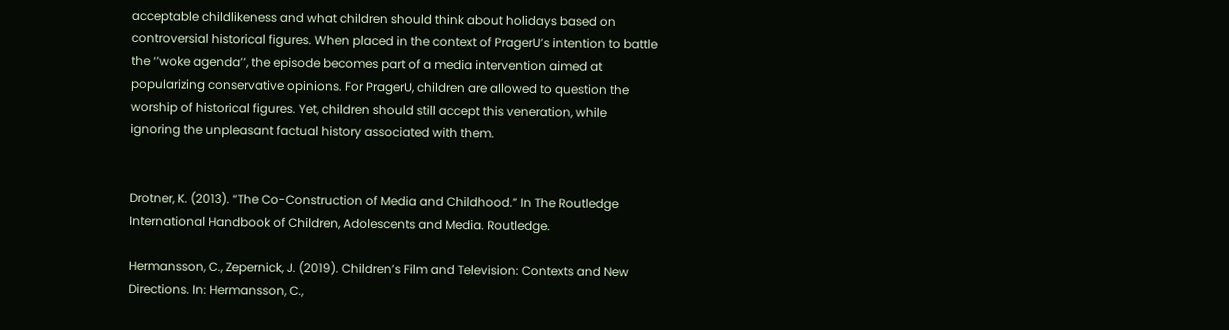acceptable childlikeness and what children should think about holidays based on controversial historical figures. When placed in the context of PragerU’s intention to battle the ‘’woke agenda’’, the episode becomes part of a media intervention aimed at popularizing conservative opinions. For PragerU, children are allowed to question the worship of historical figures. Yet, children should still accept this veneration, while ignoring the unpleasant factual history associated with them.


Drotner, K. (2013). “The Co-Construction of Media and Childhood.” In The Routledge International Handbook of Children, Adolescents and Media. Routledge.

Hermansson, C., Zepernick, J. (2019). Children’s Film and Television: Contexts and New Directions. In: Hermansson, C.,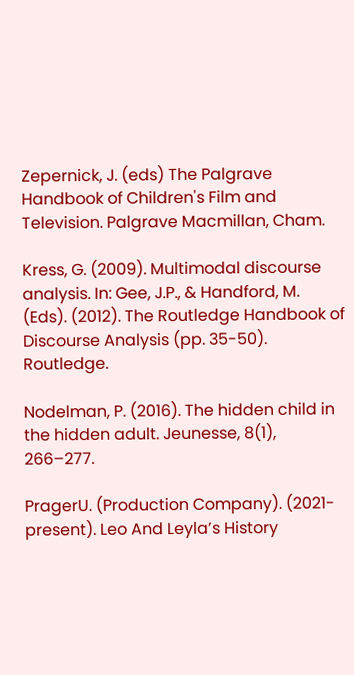Zepernick, J. (eds) The Palgrave Handbook of Children's Film and Television. Palgrave Macmillan, Cham.

Kress, G. (2009). Multimodal discourse analysis. In: Gee, J.P., & Handford, M. (Eds). (2012). The Routledge Handbook of Discourse Analysis (pp. 35-50). Routledge.

Nodelman, P. (2016). The hidden child in the hidden adult. Jeunesse, 8(1), 266–277.

PragerU. (Production Company). (2021-present). Leo And Leyla’s History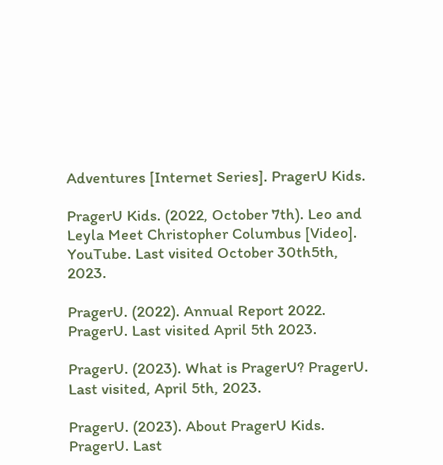Adventures [Internet Series]. PragerU Kids.

PragerU Kids. (2022, October 7th). Leo and Leyla Meet Christopher Columbus [Video]. YouTube. Last visited October 30th5th, 2023.

PragerU. (2022). Annual Report 2022. PragerU. Last visited April 5th 2023.

PragerU. (2023). What is PragerU? PragerU. Last visited, April 5th, 2023.

PragerU. (2023). About PragerU Kids. PragerU. Last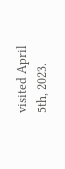visited April 5th, 2023.